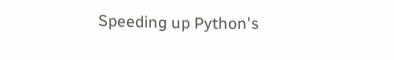Speeding up Python's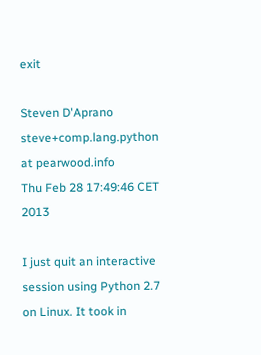exit

Steven D'Aprano steve+comp.lang.python at pearwood.info
Thu Feb 28 17:49:46 CET 2013

I just quit an interactive session using Python 2.7 on Linux. It took in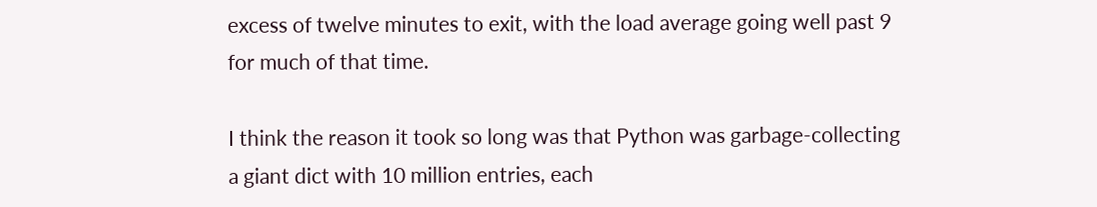excess of twelve minutes to exit, with the load average going well past 9
for much of that time.

I think the reason it took so long was that Python was garbage-collecting
a giant dict with 10 million entries, each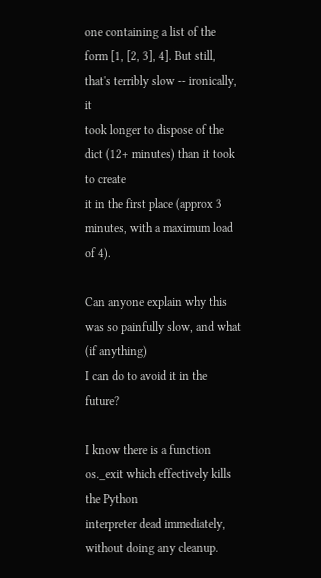one containing a list of the
form [1, [2, 3], 4]. But still, that's terribly slow -- ironically, it
took longer to dispose of the dict (12+ minutes) than it took to create
it in the first place (approx 3 minutes, with a maximum load of 4).

Can anyone explain why this was so painfully slow, and what (if anything)
I can do to avoid it in the future?

I know there is a function os._exit which effectively kills the Python
interpreter dead immediately, without doing any cleanup.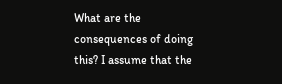What are the
consequences of doing this? I assume that the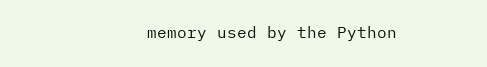memory used by the Python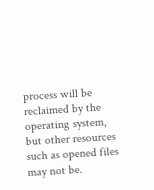process will be reclaimed by the operating system, but other resources
such as opened files may not be.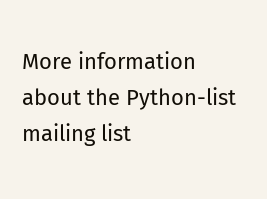More information about the Python-list mailing list